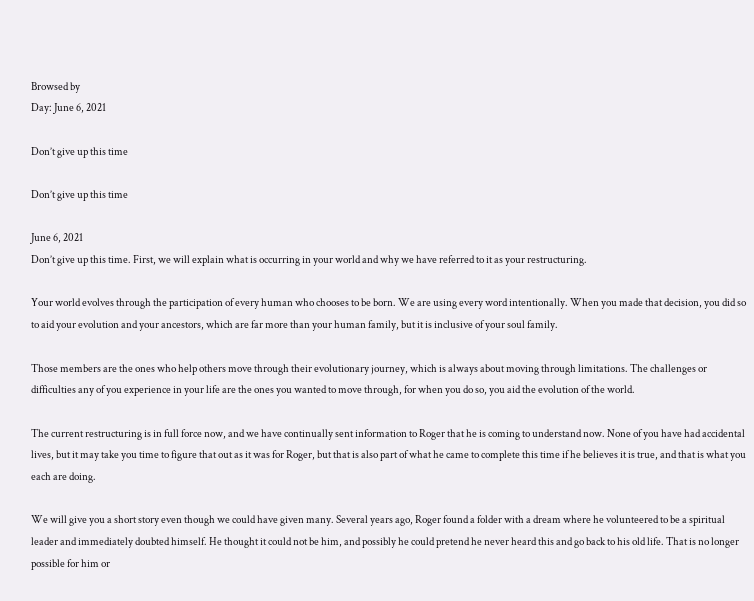Browsed by
Day: June 6, 2021

Don’t give up this time

Don’t give up this time

June 6, 2021
Don’t give up this time. First, we will explain what is occurring in your world and why we have referred to it as your restructuring.

Your world evolves through the participation of every human who chooses to be born. We are using every word intentionally. When you made that decision, you did so to aid your evolution and your ancestors, which are far more than your human family, but it is inclusive of your soul family.

Those members are the ones who help others move through their evolutionary journey, which is always about moving through limitations. The challenges or difficulties any of you experience in your life are the ones you wanted to move through, for when you do so, you aid the evolution of the world.

The current restructuring is in full force now, and we have continually sent information to Roger that he is coming to understand now. None of you have had accidental lives, but it may take you time to figure that out as it was for Roger, but that is also part of what he came to complete this time if he believes it is true, and that is what you each are doing.

We will give you a short story even though we could have given many. Several years ago, Roger found a folder with a dream where he volunteered to be a spiritual leader and immediately doubted himself. He thought it could not be him, and possibly he could pretend he never heard this and go back to his old life. That is no longer possible for him or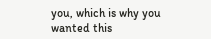you, which is why you wanted this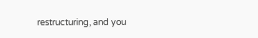restructuring, and you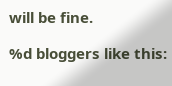will be fine.

%d bloggers like this: